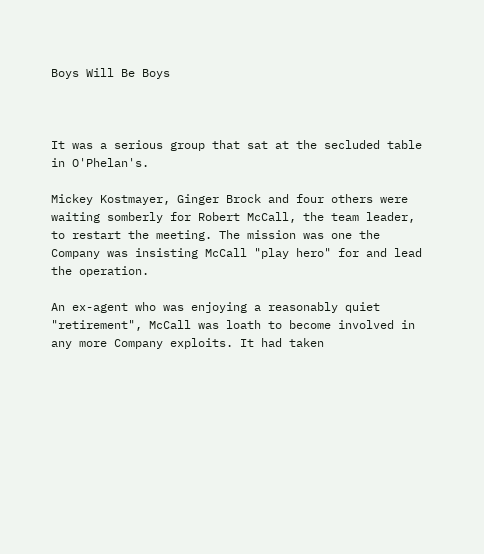Boys Will Be Boys



It was a serious group that sat at the secluded table in O'Phelan's.

Mickey Kostmayer, Ginger Brock and four others were waiting somberly for Robert McCall, the team leader, to restart the meeting. The mission was one the Company was insisting McCall "play hero" for and lead the operation.

An ex-agent who was enjoying a reasonably quiet "retirement", McCall was loath to become involved in any more Company exploits. It had taken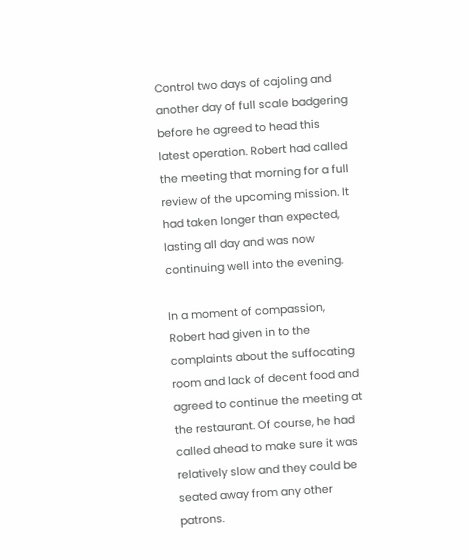Control two days of cajoling and another day of full scale badgering before he agreed to head this latest operation. Robert had called the meeting that morning for a full review of the upcoming mission. It had taken longer than expected, lasting all day and was now continuing well into the evening.

In a moment of compassion, Robert had given in to the complaints about the suffocating room and lack of decent food and agreed to continue the meeting at the restaurant. Of course, he had called ahead to make sure it was relatively slow and they could be seated away from any other patrons.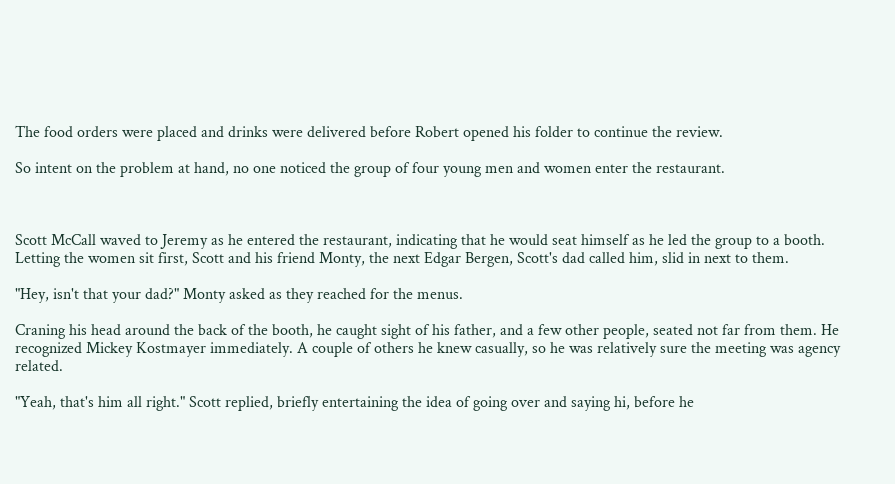The food orders were placed and drinks were delivered before Robert opened his folder to continue the review.

So intent on the problem at hand, no one noticed the group of four young men and women enter the restaurant.



Scott McCall waved to Jeremy as he entered the restaurant, indicating that he would seat himself as he led the group to a booth. Letting the women sit first, Scott and his friend Monty, the next Edgar Bergen, Scott's dad called him, slid in next to them.

"Hey, isn't that your dad?" Monty asked as they reached for the menus.

Craning his head around the back of the booth, he caught sight of his father, and a few other people, seated not far from them. He recognized Mickey Kostmayer immediately. A couple of others he knew casually, so he was relatively sure the meeting was agency related.

"Yeah, that's him all right." Scott replied, briefly entertaining the idea of going over and saying hi, before he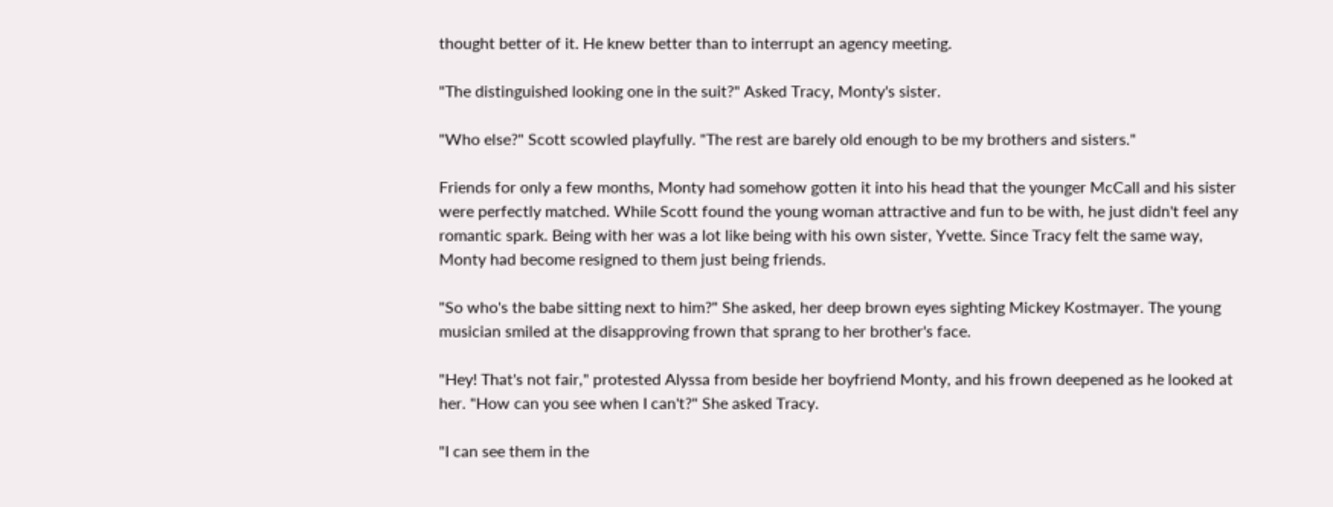thought better of it. He knew better than to interrupt an agency meeting.

"The distinguished looking one in the suit?" Asked Tracy, Monty's sister.

"Who else?" Scott scowled playfully. "The rest are barely old enough to be my brothers and sisters."

Friends for only a few months, Monty had somehow gotten it into his head that the younger McCall and his sister were perfectly matched. While Scott found the young woman attractive and fun to be with, he just didn't feel any romantic spark. Being with her was a lot like being with his own sister, Yvette. Since Tracy felt the same way, Monty had become resigned to them just being friends.

"So who's the babe sitting next to him?" She asked, her deep brown eyes sighting Mickey Kostmayer. The young musician smiled at the disapproving frown that sprang to her brother's face.

"Hey! That's not fair," protested Alyssa from beside her boyfriend Monty, and his frown deepened as he looked at her. "How can you see when I can't?" She asked Tracy.

"I can see them in the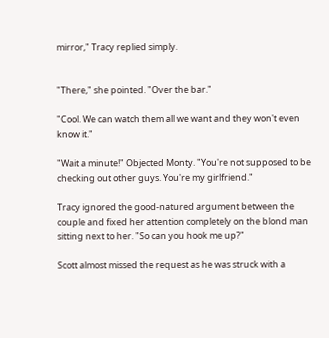mirror," Tracy replied simply.


"There," she pointed. "Over the bar."

"Cool. We can watch them all we want and they won't even know it."

"Wait a minute!" Objected Monty. "You're not supposed to be checking out other guys. You're my girlfriend."

Tracy ignored the good-natured argument between the couple and fixed her attention completely on the blond man sitting next to her. "So can you hook me up?"

Scott almost missed the request as he was struck with a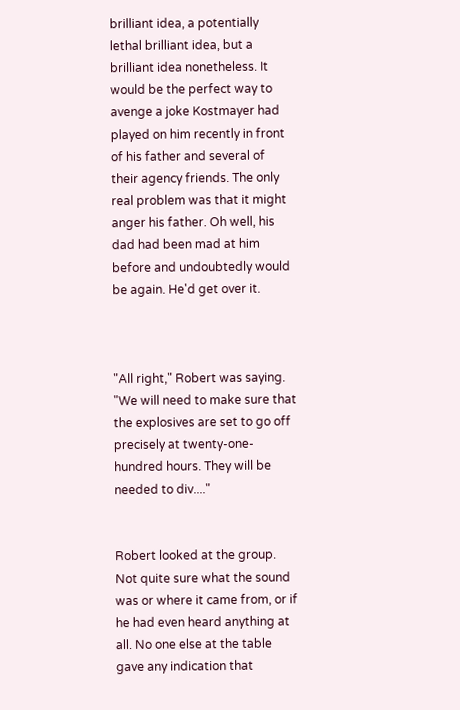brilliant idea, a potentially lethal brilliant idea, but a brilliant idea nonetheless. It would be the perfect way to avenge a joke Kostmayer had played on him recently in front of his father and several of their agency friends. The only real problem was that it might anger his father. Oh well, his dad had been mad at him before and undoubtedly would be again. He'd get over it.



"All right," Robert was saying. "We will need to make sure that the explosives are set to go off precisely at twenty-one-hundred hours. They will be needed to div...."


Robert looked at the group. Not quite sure what the sound was or where it came from, or if he had even heard anything at all. No one else at the table gave any indication that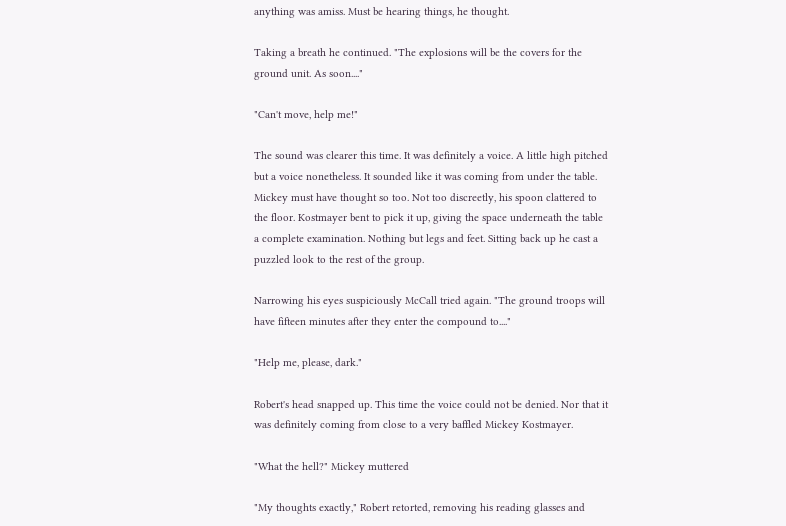anything was amiss. Must be hearing things, he thought.

Taking a breath he continued. "The explosions will be the covers for the ground unit. As soon...."

"Can't move, help me!"

The sound was clearer this time. It was definitely a voice. A little high pitched but a voice nonetheless. It sounded like it was coming from under the table. Mickey must have thought so too. Not too discreetly, his spoon clattered to the floor. Kostmayer bent to pick it up, giving the space underneath the table a complete examination. Nothing but legs and feet. Sitting back up he cast a puzzled look to the rest of the group.

Narrowing his eyes suspiciously McCall tried again. "The ground troops will have fifteen minutes after they enter the compound to...."

"Help me, please, dark."

Robert's head snapped up. This time the voice could not be denied. Nor that it was definitely coming from close to a very baffled Mickey Kostmayer.

"What the hell?" Mickey muttered

"My thoughts exactly," Robert retorted, removing his reading glasses and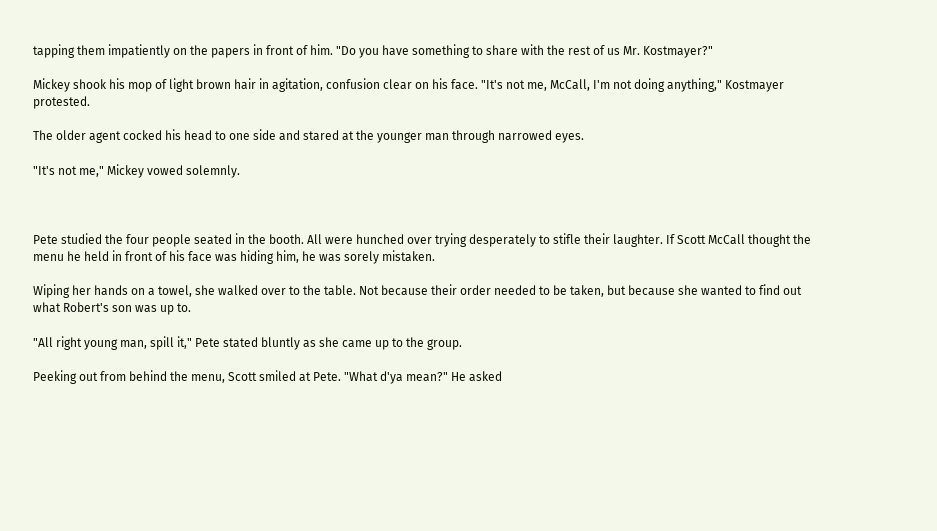tapping them impatiently on the papers in front of him. "Do you have something to share with the rest of us Mr. Kostmayer?"

Mickey shook his mop of light brown hair in agitation, confusion clear on his face. "It's not me, McCall, I'm not doing anything," Kostmayer protested.

The older agent cocked his head to one side and stared at the younger man through narrowed eyes.

"It's not me," Mickey vowed solemnly.



Pete studied the four people seated in the booth. All were hunched over trying desperately to stifle their laughter. If Scott McCall thought the menu he held in front of his face was hiding him, he was sorely mistaken.

Wiping her hands on a towel, she walked over to the table. Not because their order needed to be taken, but because she wanted to find out what Robert's son was up to.

"All right young man, spill it," Pete stated bluntly as she came up to the group.

Peeking out from behind the menu, Scott smiled at Pete. "What d'ya mean?" He asked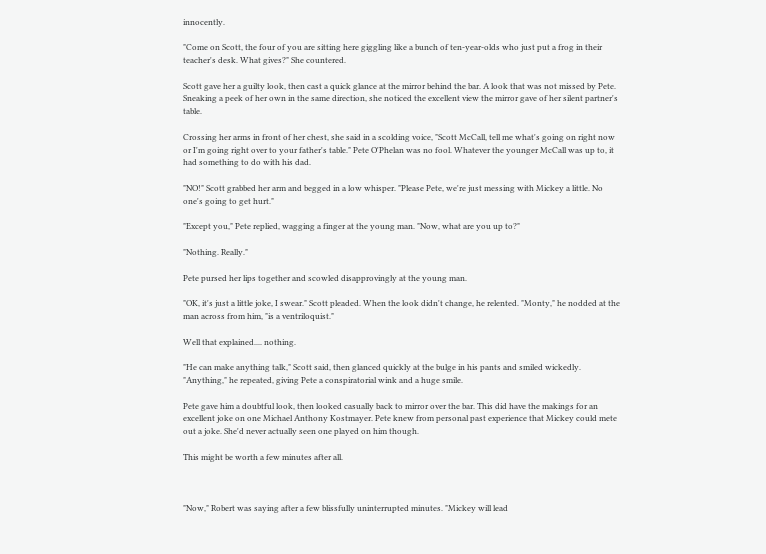innocently.

"Come on Scott, the four of you are sitting here giggling like a bunch of ten-year-olds who just put a frog in their teacher's desk. What gives?" She countered.

Scott gave her a guilty look, then cast a quick glance at the mirror behind the bar. A look that was not missed by Pete. Sneaking a peek of her own in the same direction, she noticed the excellent view the mirror gave of her silent partner's table.

Crossing her arms in front of her chest, she said in a scolding voice, "Scott McCall, tell me what's going on right now or I'm going right over to your father's table." Pete O'Phelan was no fool. Whatever the younger McCall was up to, it had something to do with his dad.

"NO!" Scott grabbed her arm and begged in a low whisper. "Please Pete, we're just messing with Mickey a little. No one's going to get hurt."

"Except you," Pete replied, wagging a finger at the young man. "Now, what are you up to?"

"Nothing. Really."

Pete pursed her lips together and scowled disapprovingly at the young man.

"OK, it's just a little joke, I swear." Scott pleaded. When the look didn't change, he relented. "Monty," he nodded at the man across from him, "is a ventriloquist."

Well that explained.... nothing.

"He can make anything talk," Scott said, then glanced quickly at the bulge in his pants and smiled wickedly. "Anything," he repeated, giving Pete a conspiratorial wink and a huge smile.

Pete gave him a doubtful look, then looked casually back to mirror over the bar. This did have the makings for an excellent joke on one Michael Anthony Kostmayer. Pete knew from personal past experience that Mickey could mete out a joke. She'd never actually seen one played on him though.

This might be worth a few minutes after all.



"Now," Robert was saying after a few blissfully uninterrupted minutes. "Mickey will lead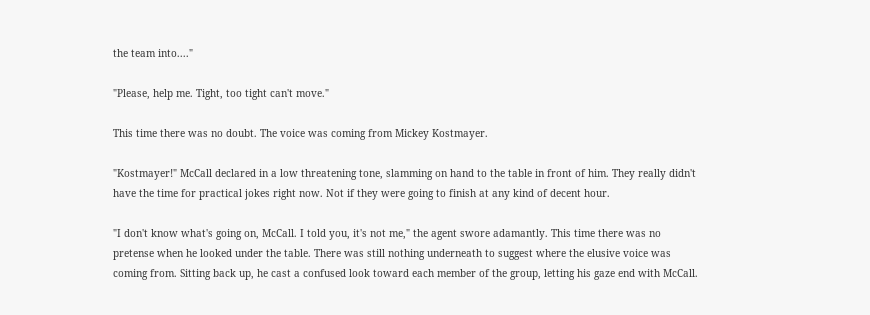the team into...."

"Please, help me. Tight, too tight can't move."

This time there was no doubt. The voice was coming from Mickey Kostmayer.

"Kostmayer!" McCall declared in a low threatening tone, slamming on hand to the table in front of him. They really didn't have the time for practical jokes right now. Not if they were going to finish at any kind of decent hour.

"I don't know what's going on, McCall. I told you, it's not me," the agent swore adamantly. This time there was no pretense when he looked under the table. There was still nothing underneath to suggest where the elusive voice was coming from. Sitting back up, he cast a confused look toward each member of the group, letting his gaze end with McCall.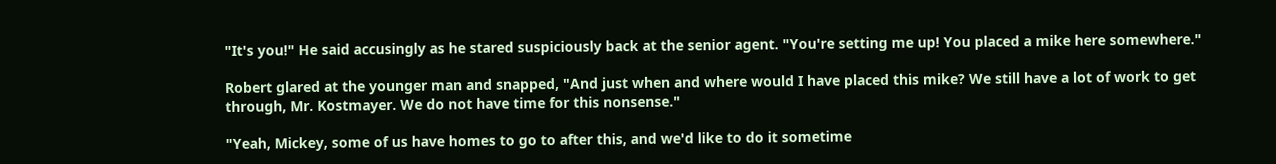"It's you!" He said accusingly as he stared suspiciously back at the senior agent. "You're setting me up! You placed a mike here somewhere."

Robert glared at the younger man and snapped, "And just when and where would I have placed this mike? We still have a lot of work to get through, Mr. Kostmayer. We do not have time for this nonsense."

"Yeah, Mickey, some of us have homes to go to after this, and we'd like to do it sometime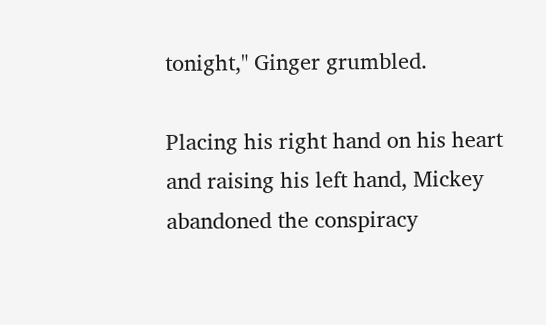tonight," Ginger grumbled.

Placing his right hand on his heart and raising his left hand, Mickey abandoned the conspiracy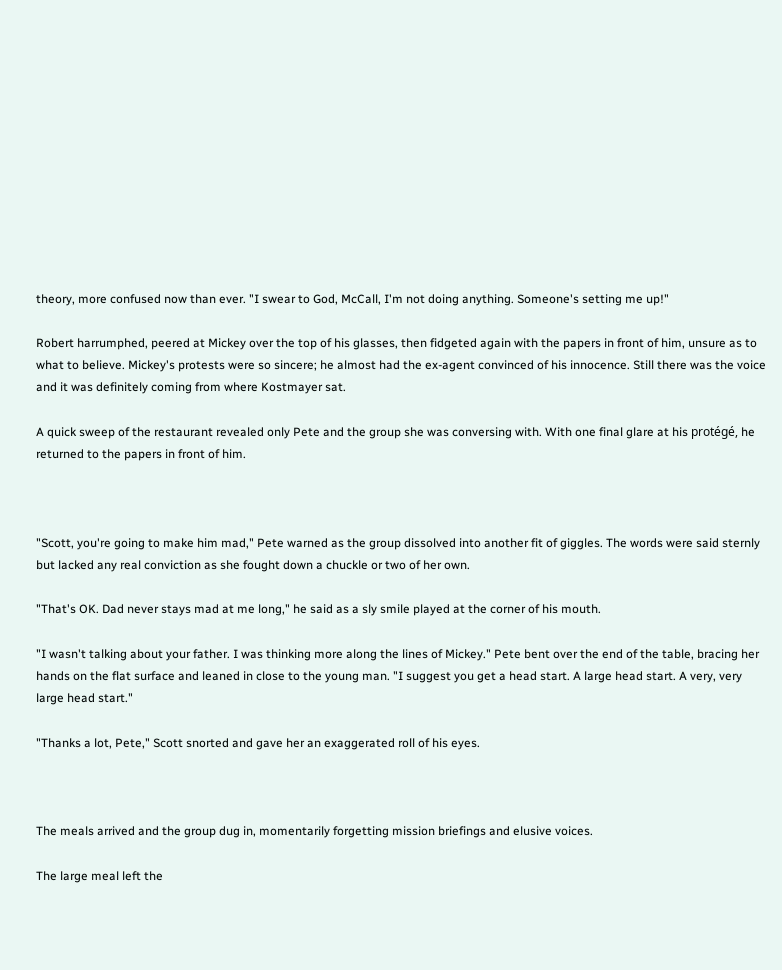theory, more confused now than ever. "I swear to God, McCall, I'm not doing anything. Someone's setting me up!"

Robert harrumphed, peered at Mickey over the top of his glasses, then fidgeted again with the papers in front of him, unsure as to what to believe. Mickey's protests were so sincere; he almost had the ex-agent convinced of his innocence. Still there was the voice and it was definitely coming from where Kostmayer sat.

A quick sweep of the restaurant revealed only Pete and the group she was conversing with. With one final glare at his protégé, he returned to the papers in front of him.



"Scott, you're going to make him mad," Pete warned as the group dissolved into another fit of giggles. The words were said sternly but lacked any real conviction as she fought down a chuckle or two of her own.

"That's OK. Dad never stays mad at me long," he said as a sly smile played at the corner of his mouth.

"I wasn't talking about your father. I was thinking more along the lines of Mickey." Pete bent over the end of the table, bracing her hands on the flat surface and leaned in close to the young man. "I suggest you get a head start. A large head start. A very, very large head start."

"Thanks a lot, Pete," Scott snorted and gave her an exaggerated roll of his eyes.



The meals arrived and the group dug in, momentarily forgetting mission briefings and elusive voices.

The large meal left the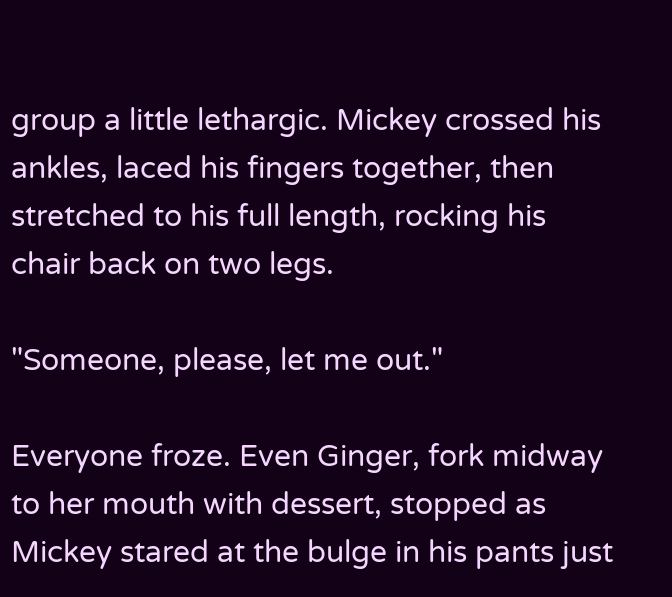group a little lethargic. Mickey crossed his ankles, laced his fingers together, then stretched to his full length, rocking his chair back on two legs.

"Someone, please, let me out."

Everyone froze. Even Ginger, fork midway to her mouth with dessert, stopped as Mickey stared at the bulge in his pants just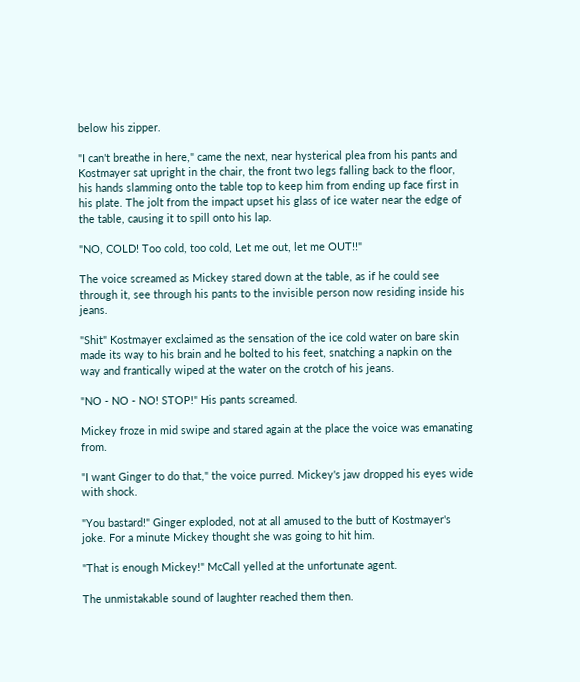below his zipper.

"I can't breathe in here," came the next, near hysterical plea from his pants and Kostmayer sat upright in the chair, the front two legs falling back to the floor, his hands slamming onto the table top to keep him from ending up face first in his plate. The jolt from the impact upset his glass of ice water near the edge of the table, causing it to spill onto his lap.

"NO, COLD! Too cold, too cold, Let me out, let me OUT!!"

The voice screamed as Mickey stared down at the table, as if he could see through it, see through his pants to the invisible person now residing inside his jeans.

"Shit" Kostmayer exclaimed as the sensation of the ice cold water on bare skin made its way to his brain and he bolted to his feet, snatching a napkin on the way and frantically wiped at the water on the crotch of his jeans.

"NO - NO - NO! STOP!" His pants screamed.

Mickey froze in mid swipe and stared again at the place the voice was emanating from.

"I want Ginger to do that," the voice purred. Mickey's jaw dropped his eyes wide with shock.

"You bastard!" Ginger exploded, not at all amused to the butt of Kostmayer's joke. For a minute Mickey thought she was going to hit him.

"That is enough Mickey!" McCall yelled at the unfortunate agent.

The unmistakable sound of laughter reached them then.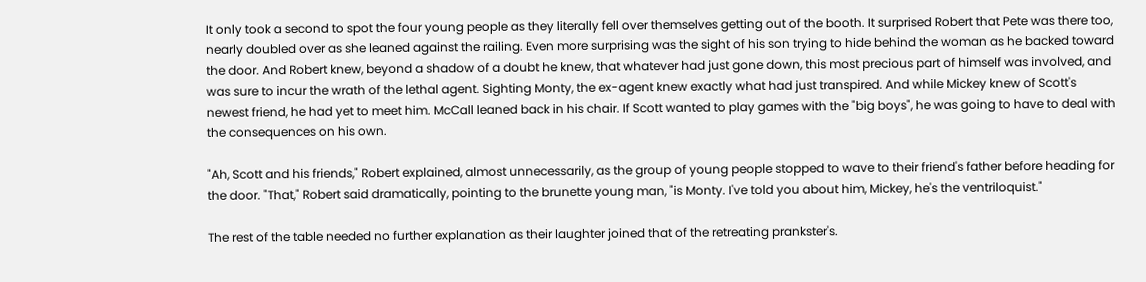It only took a second to spot the four young people as they literally fell over themselves getting out of the booth. It surprised Robert that Pete was there too, nearly doubled over as she leaned against the railing. Even more surprising was the sight of his son trying to hide behind the woman as he backed toward the door. And Robert knew, beyond a shadow of a doubt he knew, that whatever had just gone down, this most precious part of himself was involved, and was sure to incur the wrath of the lethal agent. Sighting Monty, the ex-agent knew exactly what had just transpired. And while Mickey knew of Scott's newest friend, he had yet to meet him. McCall leaned back in his chair. If Scott wanted to play games with the "big boys", he was going to have to deal with the consequences on his own.

"Ah, Scott and his friends," Robert explained, almost unnecessarily, as the group of young people stopped to wave to their friend's father before heading for the door. "That," Robert said dramatically, pointing to the brunette young man, "is Monty. I've told you about him, Mickey, he's the ventriloquist."

The rest of the table needed no further explanation as their laughter joined that of the retreating prankster's.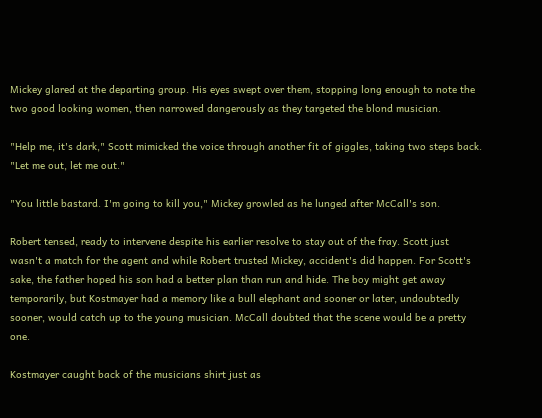Mickey glared at the departing group. His eyes swept over them, stopping long enough to note the two good looking women, then narrowed dangerously as they targeted the blond musician.

"Help me, it's dark," Scott mimicked the voice through another fit of giggles, taking two steps back. "Let me out, let me out."

"You little bastard. I'm going to kill you," Mickey growled as he lunged after McCall's son.

Robert tensed, ready to intervene despite his earlier resolve to stay out of the fray. Scott just wasn't a match for the agent and while Robert trusted Mickey, accident's did happen. For Scott's sake, the father hoped his son had a better plan than run and hide. The boy might get away temporarily, but Kostmayer had a memory like a bull elephant and sooner or later, undoubtedly sooner, would catch up to the young musician. McCall doubted that the scene would be a pretty one.

Kostmayer caught back of the musicians shirt just as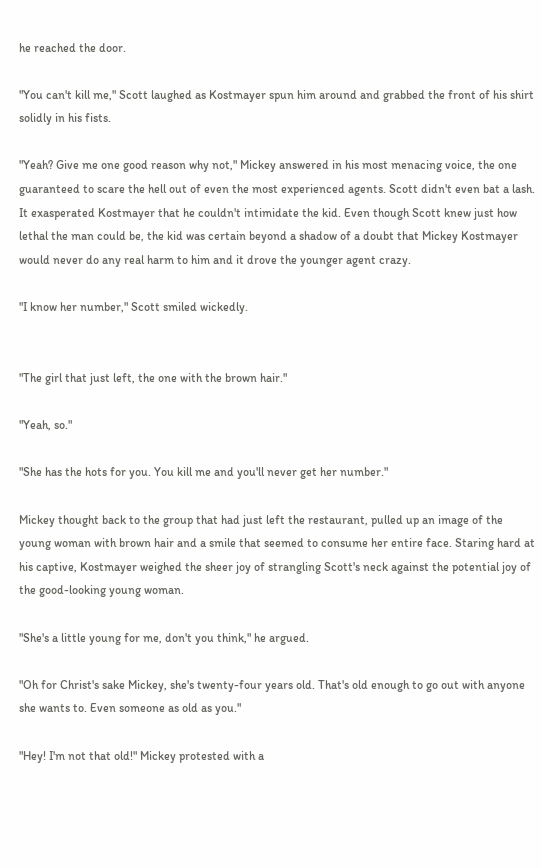he reached the door.

"You can't kill me," Scott laughed as Kostmayer spun him around and grabbed the front of his shirt solidly in his fists.

"Yeah? Give me one good reason why not," Mickey answered in his most menacing voice, the one guaranteed to scare the hell out of even the most experienced agents. Scott didn't even bat a lash. It exasperated Kostmayer that he couldn't intimidate the kid. Even though Scott knew just how lethal the man could be, the kid was certain beyond a shadow of a doubt that Mickey Kostmayer would never do any real harm to him and it drove the younger agent crazy.

"I know her number," Scott smiled wickedly.


"The girl that just left, the one with the brown hair."

"Yeah, so."

"She has the hots for you. You kill me and you'll never get her number."

Mickey thought back to the group that had just left the restaurant, pulled up an image of the young woman with brown hair and a smile that seemed to consume her entire face. Staring hard at his captive, Kostmayer weighed the sheer joy of strangling Scott's neck against the potential joy of the good-looking young woman.

"She's a little young for me, don't you think," he argued.

"Oh for Christ's sake Mickey, she's twenty-four years old. That's old enough to go out with anyone she wants to. Even someone as old as you."

"Hey! I'm not that old!" Mickey protested with a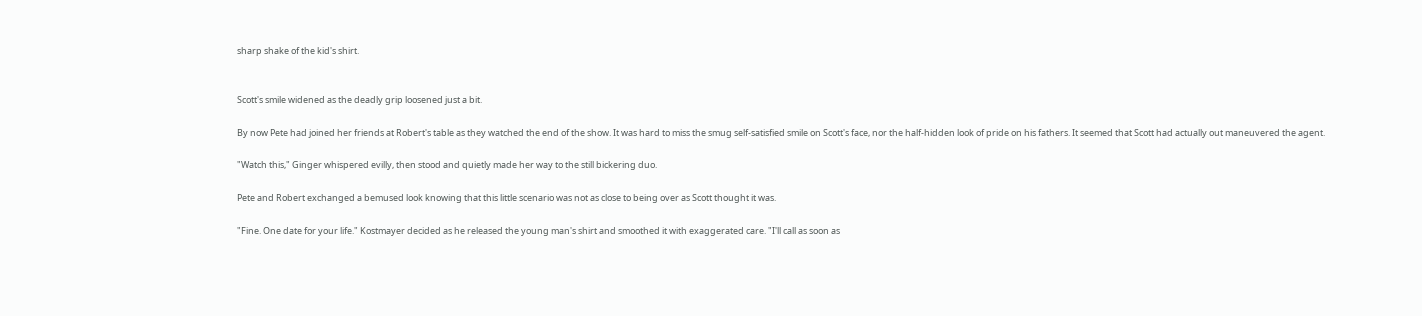sharp shake of the kid's shirt.


Scott's smile widened as the deadly grip loosened just a bit.

By now Pete had joined her friends at Robert's table as they watched the end of the show. It was hard to miss the smug self-satisfied smile on Scott's face, nor the half-hidden look of pride on his fathers. It seemed that Scott had actually out maneuvered the agent.

"Watch this," Ginger whispered evilly, then stood and quietly made her way to the still bickering duo.

Pete and Robert exchanged a bemused look knowing that this little scenario was not as close to being over as Scott thought it was.

"Fine. One date for your life." Kostmayer decided as he released the young man's shirt and smoothed it with exaggerated care. "I'll call as soon as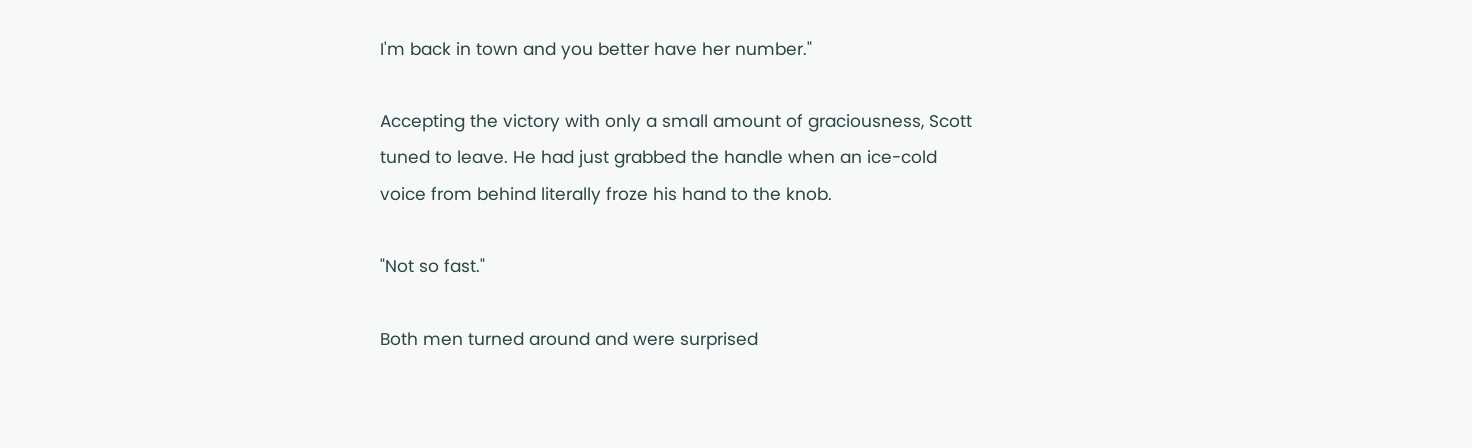I'm back in town and you better have her number."

Accepting the victory with only a small amount of graciousness, Scott tuned to leave. He had just grabbed the handle when an ice-cold voice from behind literally froze his hand to the knob.

"Not so fast."

Both men turned around and were surprised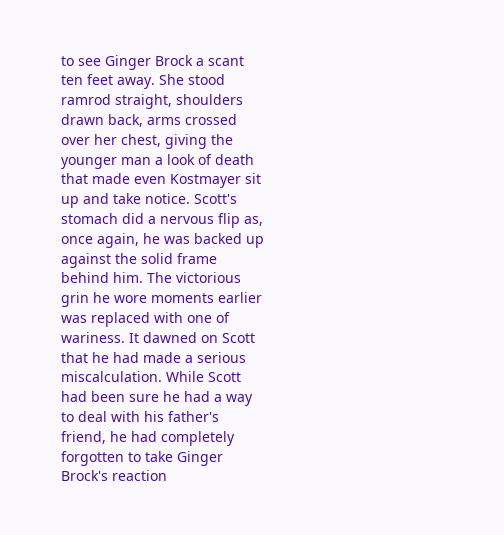to see Ginger Brock a scant ten feet away. She stood ramrod straight, shoulders drawn back, arms crossed over her chest, giving the younger man a look of death that made even Kostmayer sit up and take notice. Scott's stomach did a nervous flip as, once again, he was backed up against the solid frame behind him. The victorious grin he wore moments earlier was replaced with one of wariness. It dawned on Scott that he had made a serious miscalculation. While Scott had been sure he had a way to deal with his father's friend, he had completely forgotten to take Ginger Brock's reaction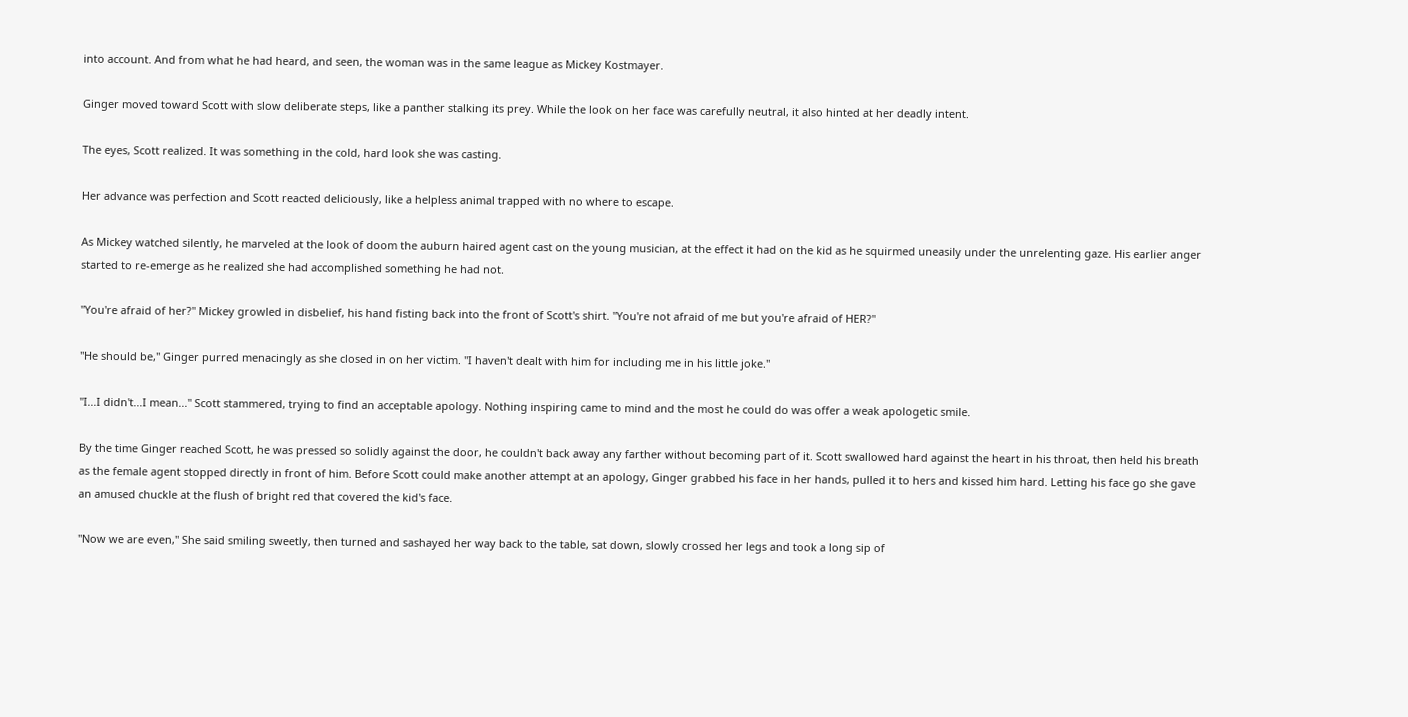into account. And from what he had heard, and seen, the woman was in the same league as Mickey Kostmayer.

Ginger moved toward Scott with slow deliberate steps, like a panther stalking its prey. While the look on her face was carefully neutral, it also hinted at her deadly intent.

The eyes, Scott realized. It was something in the cold, hard look she was casting.

Her advance was perfection and Scott reacted deliciously, like a helpless animal trapped with no where to escape.

As Mickey watched silently, he marveled at the look of doom the auburn haired agent cast on the young musician, at the effect it had on the kid as he squirmed uneasily under the unrelenting gaze. His earlier anger started to re-emerge as he realized she had accomplished something he had not.

"You're afraid of her?" Mickey growled in disbelief, his hand fisting back into the front of Scott's shirt. "You're not afraid of me but you're afraid of HER?"

"He should be," Ginger purred menacingly as she closed in on her victim. "I haven't dealt with him for including me in his little joke."

"I...I didn't...I mean..." Scott stammered, trying to find an acceptable apology. Nothing inspiring came to mind and the most he could do was offer a weak apologetic smile.

By the time Ginger reached Scott, he was pressed so solidly against the door, he couldn't back away any farther without becoming part of it. Scott swallowed hard against the heart in his throat, then held his breath as the female agent stopped directly in front of him. Before Scott could make another attempt at an apology, Ginger grabbed his face in her hands, pulled it to hers and kissed him hard. Letting his face go she gave an amused chuckle at the flush of bright red that covered the kid's face.

"Now we are even," She said smiling sweetly, then turned and sashayed her way back to the table, sat down, slowly crossed her legs and took a long sip of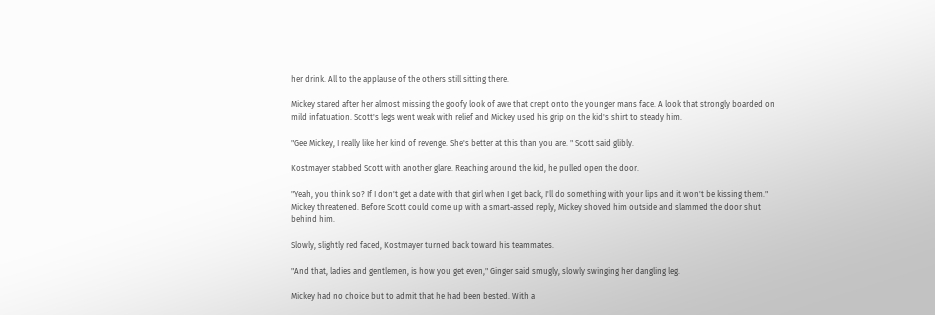her drink. All to the applause of the others still sitting there.

Mickey stared after her almost missing the goofy look of awe that crept onto the younger mans face. A look that strongly boarded on mild infatuation. Scott's legs went weak with relief and Mickey used his grip on the kid's shirt to steady him.

"Gee Mickey, I really like her kind of revenge. She's better at this than you are. " Scott said glibly.

Kostmayer stabbed Scott with another glare. Reaching around the kid, he pulled open the door.

"Yeah, you think so? If I don't get a date with that girl when I get back, I'll do something with your lips and it won't be kissing them." Mickey threatened. Before Scott could come up with a smart-assed reply, Mickey shoved him outside and slammed the door shut behind him.

Slowly, slightly red faced, Kostmayer turned back toward his teammates.

"And that, ladies and gentlemen, is how you get even," Ginger said smugly, slowly swinging her dangling leg.

Mickey had no choice but to admit that he had been bested. With a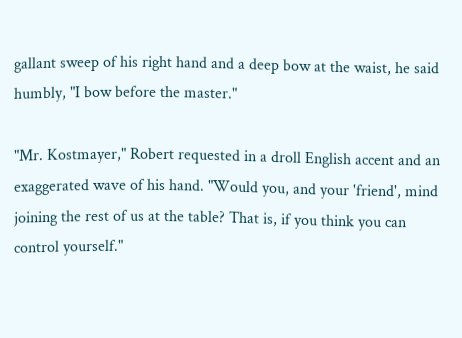gallant sweep of his right hand and a deep bow at the waist, he said humbly, "I bow before the master."

"Mr. Kostmayer," Robert requested in a droll English accent and an exaggerated wave of his hand. "Would you, and your 'friend', mind joining the rest of us at the table? That is, if you think you can control yourself."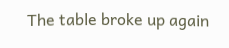The table broke up again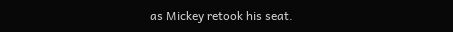as Mickey retook his seat.